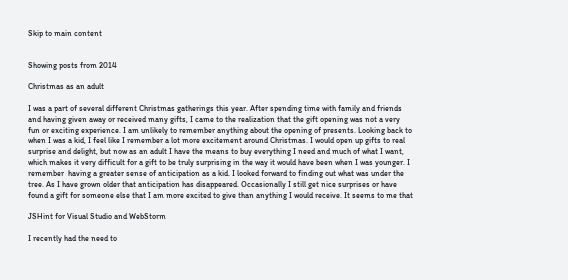Skip to main content


Showing posts from 2014

Christmas as an adult

I was a part of several different Christmas gatherings this year. After spending time with family and friends and having given away or received many gifts, I came to the realization that the gift opening was not a very fun or exciting experience. I am unlikely to remember anything about the opening of presents. Looking back to when I was a kid, I feel like I remember a lot more excitement around Christmas. I would open up gifts to real surprise and delight, but now as an adult I have the means to buy everything I need and much of what I want, which makes it very difficult for a gift to be truly surprising in the way it would have been when I was younger. I remember  having a greater sense of anticipation as a kid. I looked forward to finding out what was under the tree. As I have grown older that anticipation has disappeared. Occasionally I still get nice surprises or have found a gift for someone else that I am more excited to give than anything I would receive. It seems to me that

JSHint for Visual Studio and WebStorm

I recently had the need to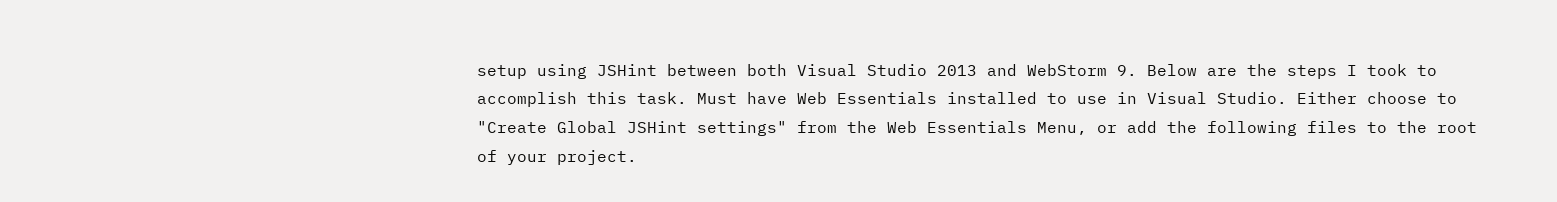setup using JSHint between both Visual Studio 2013 and WebStorm 9. Below are the steps I took to accomplish this task. Must have Web Essentials installed to use in Visual Studio. Either choose to "Create Global JSHint settings" from the Web Essentials Menu, or add the following files to the root of your project.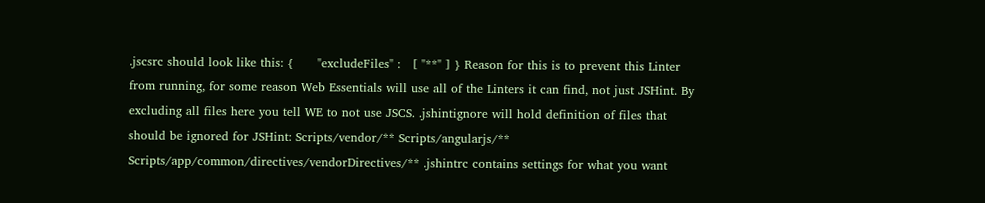.jscsrc should look like this: {      "excludeFiles" :   [ "**" ] } Reason for this is to prevent this Linter from running, for some reason Web Essentials will use all of the Linters it can find, not just JSHint. By excluding all files here you tell WE to not use JSCS. .jshintignore will hold definition of files that should be ignored for JSHint: Scripts/vendor/** Scripts/angularjs/** Scripts/app/common/directives/vendorDirectives/** .jshintrc contains settings for what you want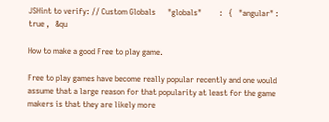JSHint to verify: // Custom Globals      "globals"         :   {   "angular" :   true ,   &qu

How to make a good Free to play game.

Free to play games have become really popular recently and one would assume that a large reason for that popularity at least for the game makers is that they are likely more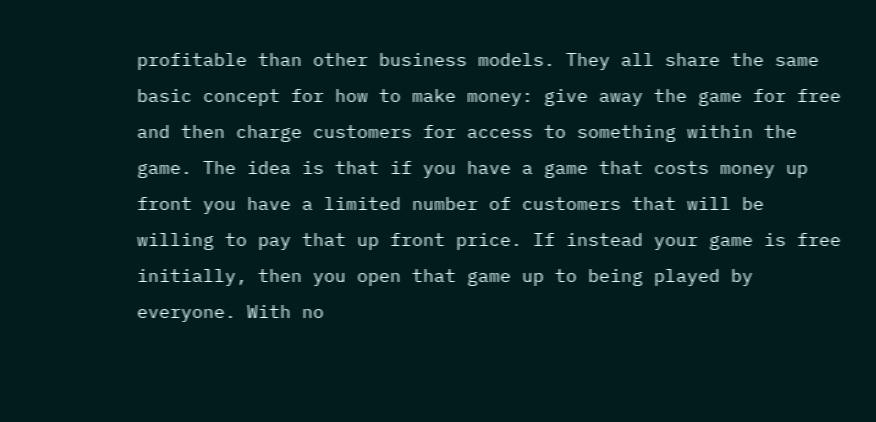profitable than other business models. They all share the same basic concept for how to make money: give away the game for free and then charge customers for access to something within the game. The idea is that if you have a game that costs money up front you have a limited number of customers that will be willing to pay that up front price. If instead your game is free initially, then you open that game up to being played by everyone. With no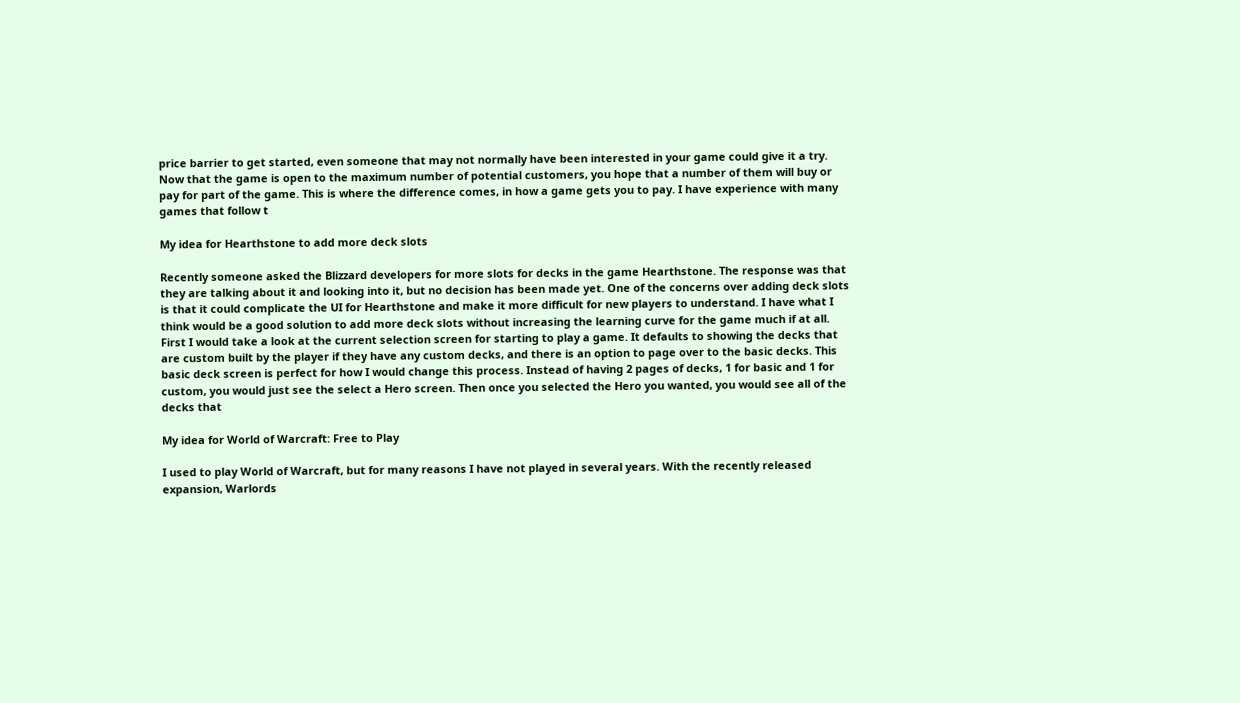price barrier to get started, even someone that may not normally have been interested in your game could give it a try. Now that the game is open to the maximum number of potential customers, you hope that a number of them will buy or pay for part of the game. This is where the difference comes, in how a game gets you to pay. I have experience with many games that follow t

My idea for Hearthstone to add more deck slots

Recently someone asked the Blizzard developers for more slots for decks in the game Hearthstone. The response was that they are talking about it and looking into it, but no decision has been made yet. One of the concerns over adding deck slots is that it could complicate the UI for Hearthstone and make it more difficult for new players to understand. I have what I think would be a good solution to add more deck slots without increasing the learning curve for the game much if at all. First I would take a look at the current selection screen for starting to play a game. It defaults to showing the decks that are custom built by the player if they have any custom decks, and there is an option to page over to the basic decks. This basic deck screen is perfect for how I would change this process. Instead of having 2 pages of decks, 1 for basic and 1 for custom, you would just see the select a Hero screen. Then once you selected the Hero you wanted, you would see all of the decks that

My idea for World of Warcraft: Free to Play

I used to play World of Warcraft, but for many reasons I have not played in several years. With the recently released expansion, Warlords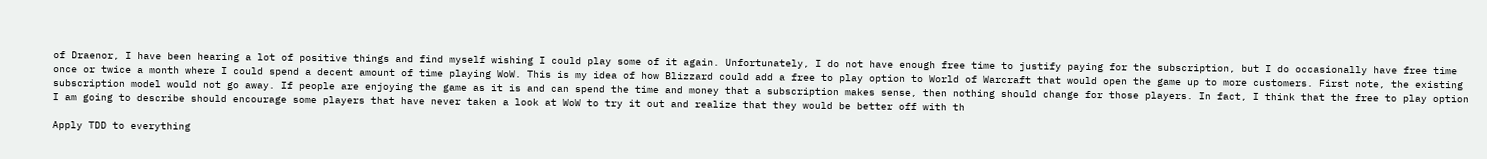of Draenor, I have been hearing a lot of positive things and find myself wishing I could play some of it again. Unfortunately, I do not have enough free time to justify paying for the subscription, but I do occasionally have free time once or twice a month where I could spend a decent amount of time playing WoW. This is my idea of how Blizzard could add a free to play option to World of Warcraft that would open the game up to more customers. First note, the existing subscription model would not go away. If people are enjoying the game as it is and can spend the time and money that a subscription makes sense, then nothing should change for those players. In fact, I think that the free to play option I am going to describe should encourage some players that have never taken a look at WoW to try it out and realize that they would be better off with th

Apply TDD to everything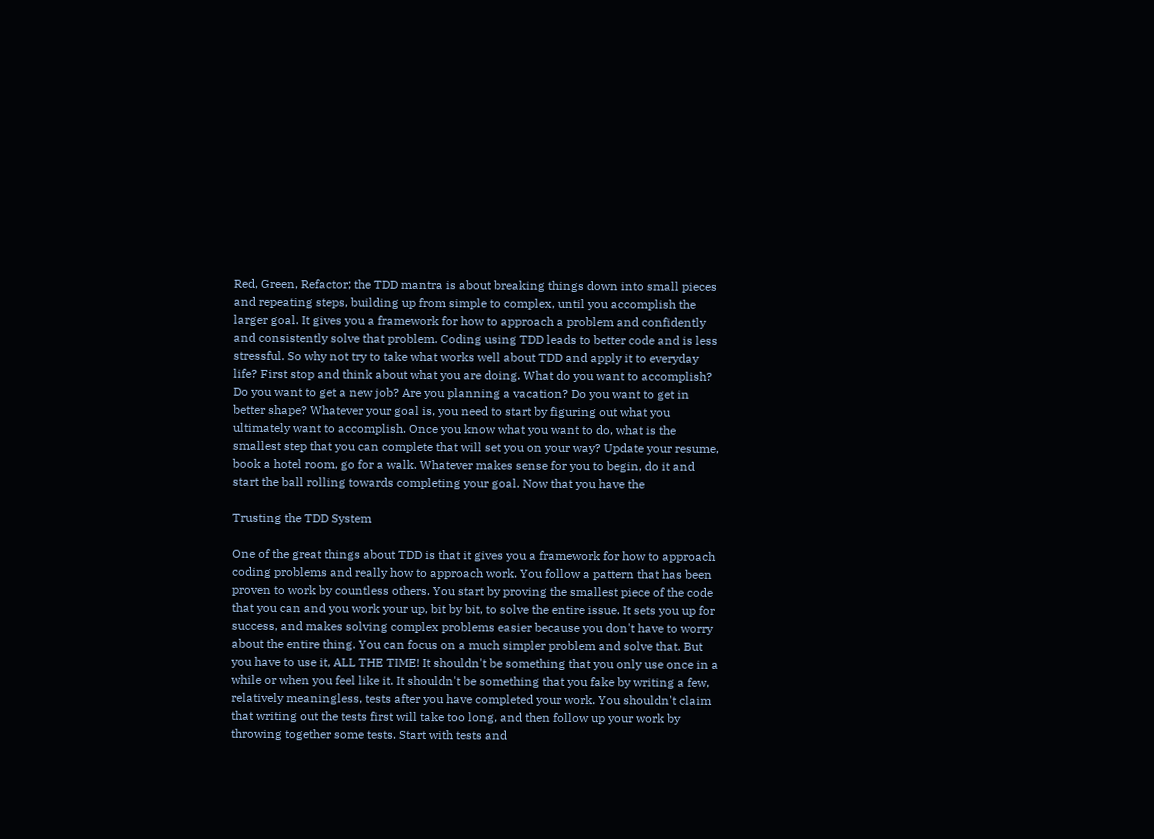Red, Green, Refactor; the TDD mantra is about breaking things down into small pieces and repeating steps, building up from simple to complex, until you accomplish the larger goal. It gives you a framework for how to approach a problem and confidently and consistently solve that problem. Coding using TDD leads to better code and is less stressful. So why not try to take what works well about TDD and apply it to everyday life? First stop and think about what you are doing. What do you want to accomplish? Do you want to get a new job? Are you planning a vacation? Do you want to get in better shape? Whatever your goal is, you need to start by figuring out what you ultimately want to accomplish. Once you know what you want to do, what is the smallest step that you can complete that will set you on your way? Update your resume, book a hotel room, go for a walk. Whatever makes sense for you to begin, do it and start the ball rolling towards completing your goal. Now that you have the

Trusting the TDD System

One of the great things about TDD is that it gives you a framework for how to approach coding problems and really how to approach work. You follow a pattern that has been proven to work by countless others. You start by proving the smallest piece of the code that you can and you work your up, bit by bit, to solve the entire issue. It sets you up for success, and makes solving complex problems easier because you don't have to worry about the entire thing. You can focus on a much simpler problem and solve that. But you have to use it, ALL THE TIME! It shouldn't be something that you only use once in a while or when you feel like it. It shouldn't be something that you fake by writing a few, relatively meaningless, tests after you have completed your work. You shouldn't claim that writing out the tests first will take too long, and then follow up your work by throwing together some tests. Start with tests and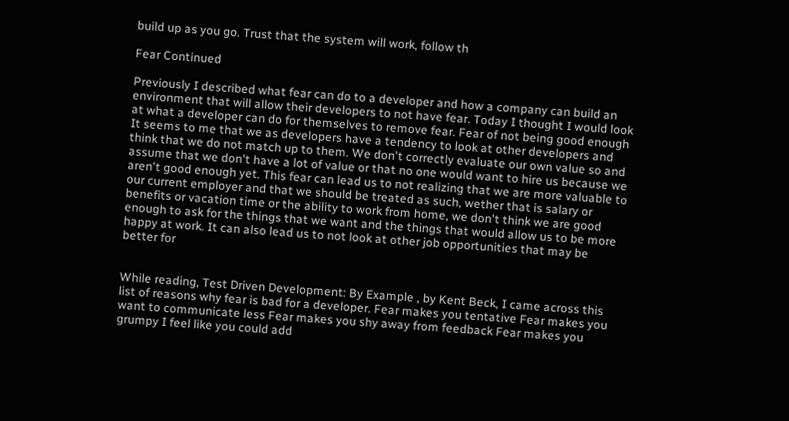build up as you go. Trust that the system will work, follow th

Fear Continued

Previously I described what fear can do to a developer and how a company can build an environment that will allow their developers to not have fear. Today I thought I would look at what a developer can do for themselves to remove fear. Fear of not being good enough It seems to me that we as developers have a tendency to look at other developers and think that we do not match up to them. We don't correctly evaluate our own value so and assume that we don't have a lot of value or that no one would want to hire us because we aren't good enough yet. This fear can lead us to not realizing that we are more valuable to our current employer and that we should be treated as such, wether that is salary or benefits or vacation time or the ability to work from home, we don't think we are good enough to ask for the things that we want and the things that would allow us to be more happy at work. It can also lead us to not look at other job opportunities that may be better for


While reading, Test Driven Development: By Example , by Kent Beck, I came across this list of reasons why fear is bad for a developer. Fear makes you tentative Fear makes you want to communicate less Fear makes you shy away from feedback Fear makes you grumpy I feel like you could add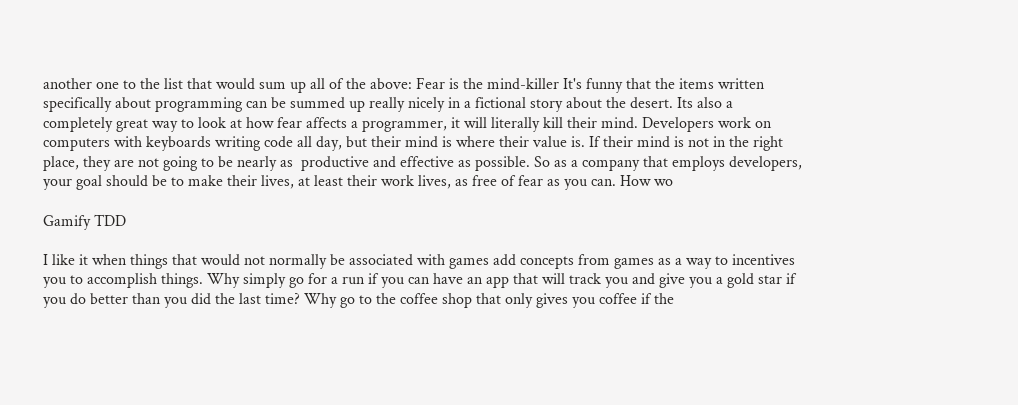another one to the list that would sum up all of the above: Fear is the mind-killer It's funny that the items written specifically about programming can be summed up really nicely in a fictional story about the desert. Its also a completely great way to look at how fear affects a programmer, it will literally kill their mind. Developers work on computers with keyboards writing code all day, but their mind is where their value is. If their mind is not in the right place, they are not going to be nearly as  productive and effective as possible. So as a company that employs developers, your goal should be to make their lives, at least their work lives, as free of fear as you can. How wo

Gamify TDD

I like it when things that would not normally be associated with games add concepts from games as a way to incentives you to accomplish things. Why simply go for a run if you can have an app that will track you and give you a gold star if you do better than you did the last time? Why go to the coffee shop that only gives you coffee if the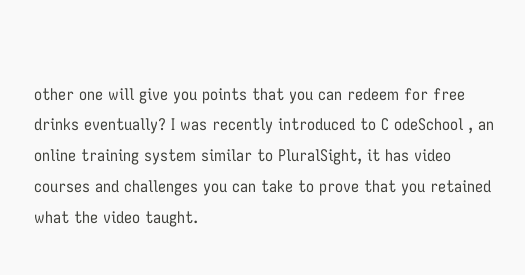other one will give you points that you can redeem for free drinks eventually? I was recently introduced to C odeSchool , an online training system similar to PluralSight, it has video courses and challenges you can take to prove that you retained what the video taught.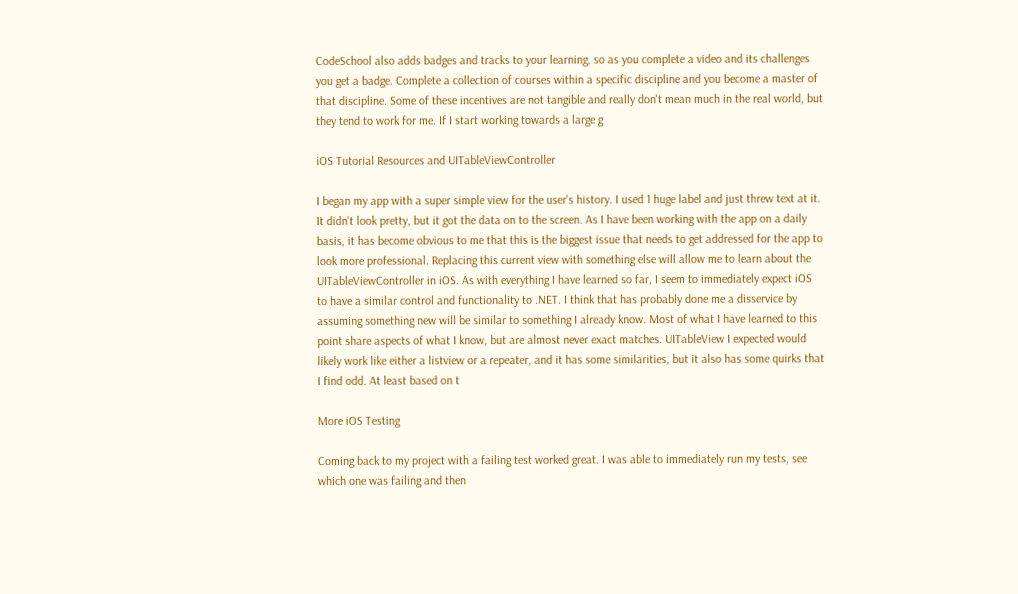CodeSchool also adds badges and tracks to your learning, so as you complete a video and its challenges you get a badge. Complete a collection of courses within a specific discipline and you become a master of that discipline. Some of these incentives are not tangible and really don't mean much in the real world, but they tend to work for me. If I start working towards a large g

iOS Tutorial Resources and UITableViewController

I began my app with a super simple view for the user's history. I used 1 huge label and just threw text at it. It didn't look pretty, but it got the data on to the screen. As I have been working with the app on a daily basis, it has become obvious to me that this is the biggest issue that needs to get addressed for the app to look more professional. Replacing this current view with something else will allow me to learn about the UITableViewController in iOS. As with everything I have learned so far, I seem to immediately expect iOS to have a similar control and functionality to .NET. I think that has probably done me a disservice by assuming something new will be similar to something I already know. Most of what I have learned to this point share aspects of what I know, but are almost never exact matches. UITableView I expected would likely work like either a listview or a repeater, and it has some similarities, but it also has some quirks that I find odd. At least based on t

More iOS Testing

Coming back to my project with a failing test worked great. I was able to immediately run my tests, see which one was failing and then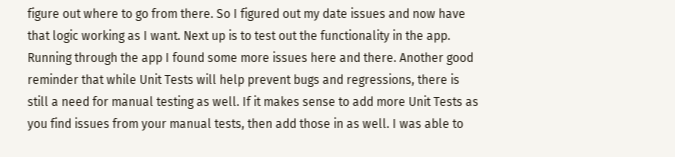figure out where to go from there. So I figured out my date issues and now have that logic working as I want. Next up is to test out the functionality in the app. Running through the app I found some more issues here and there. Another good reminder that while Unit Tests will help prevent bugs and regressions, there is still a need for manual testing as well. If it makes sense to add more Unit Tests as you find issues from your manual tests, then add those in as well. I was able to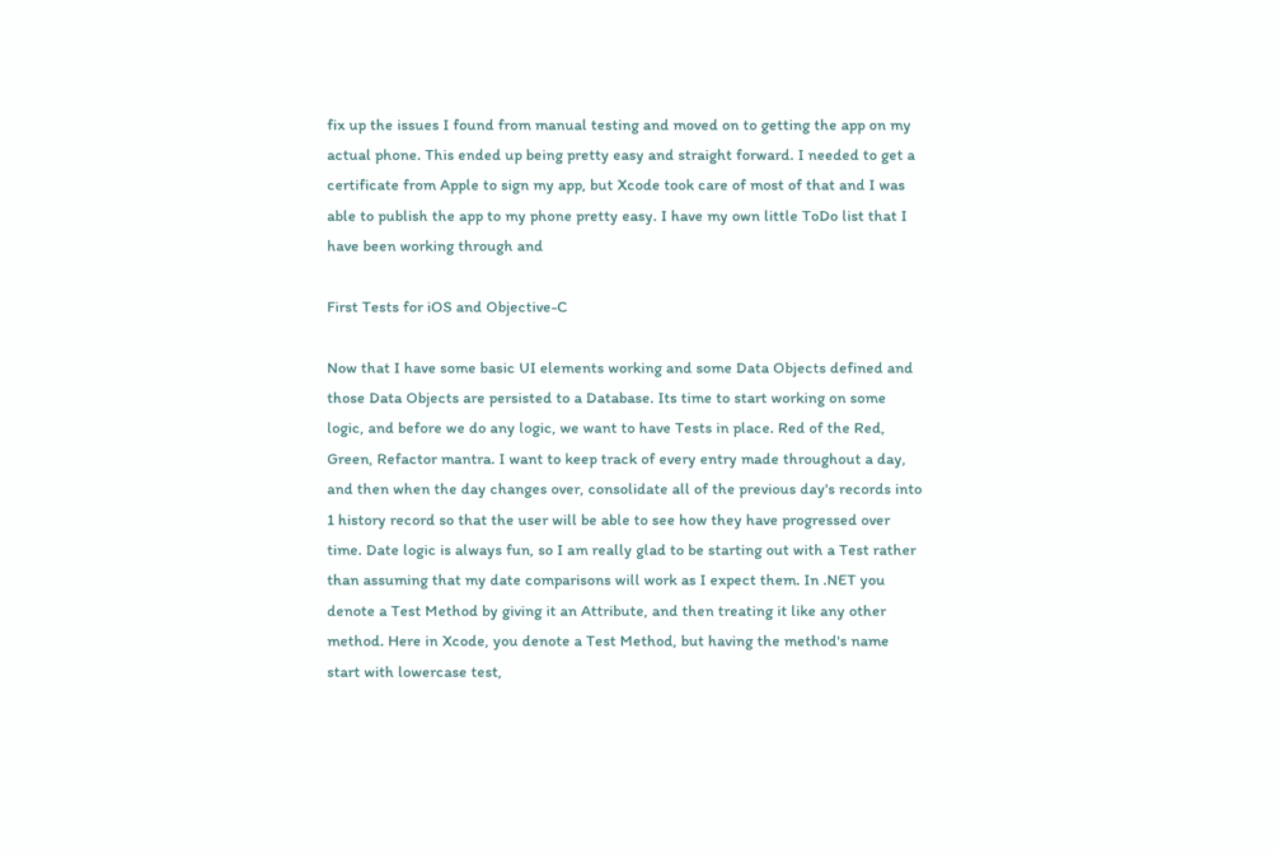fix up the issues I found from manual testing and moved on to getting the app on my actual phone. This ended up being pretty easy and straight forward. I needed to get a certificate from Apple to sign my app, but Xcode took care of most of that and I was able to publish the app to my phone pretty easy. I have my own little ToDo list that I have been working through and

First Tests for iOS and Objective-C

Now that I have some basic UI elements working and some Data Objects defined and those Data Objects are persisted to a Database. Its time to start working on some logic, and before we do any logic, we want to have Tests in place. Red of the Red, Green, Refactor mantra. I want to keep track of every entry made throughout a day, and then when the day changes over, consolidate all of the previous day's records into 1 history record so that the user will be able to see how they have progressed over time. Date logic is always fun, so I am really glad to be starting out with a Test rather than assuming that my date comparisons will work as I expect them. In .NET you denote a Test Method by giving it an Attribute, and then treating it like any other method. Here in Xcode, you denote a Test Method, but having the method's name start with lowercase test,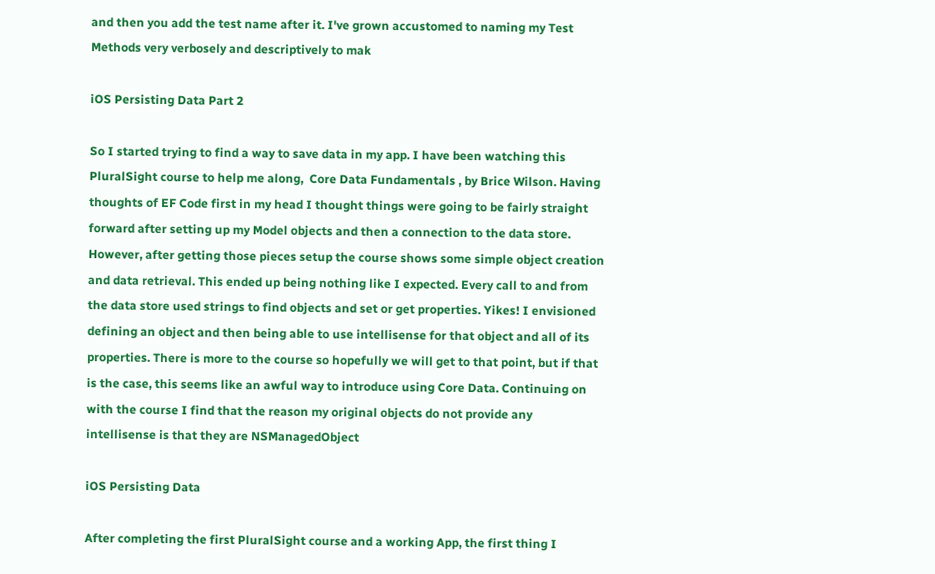and then you add the test name after it. I've grown accustomed to naming my Test Methods very verbosely and descriptively to mak

iOS Persisting Data Part 2

So I started trying to find a way to save data in my app. I have been watching this PluralSight course to help me along,  Core Data Fundamentals , by Brice Wilson. Having thoughts of EF Code first in my head I thought things were going to be fairly straight forward after setting up my Model objects and then a connection to the data store. However, after getting those pieces setup the course shows some simple object creation and data retrieval. This ended up being nothing like I expected. Every call to and from the data store used strings to find objects and set or get properties. Yikes! I envisioned defining an object and then being able to use intellisense for that object and all of its properties. There is more to the course so hopefully we will get to that point, but if that is the case, this seems like an awful way to introduce using Core Data. Continuing on with the course I find that the reason my original objects do not provide any intellisense is that they are NSManagedObject

iOS Persisting Data

After completing the first PluralSight course and a working App, the first thing I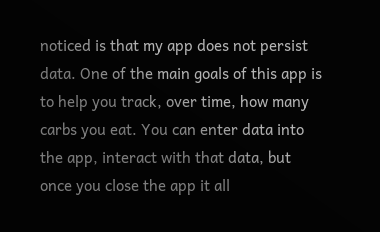noticed is that my app does not persist data. One of the main goals of this app is to help you track, over time, how many carbs you eat. You can enter data into the app, interact with that data, but once you close the app it all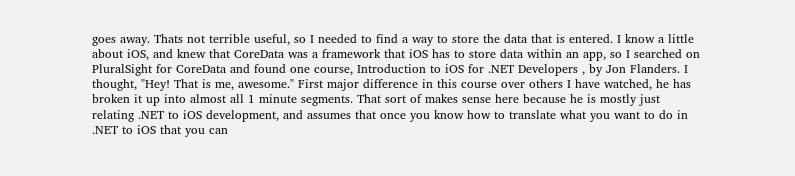goes away. Thats not terrible useful, so I needed to find a way to store the data that is entered. I know a little about iOS, and knew that CoreData was a framework that iOS has to store data within an app, so I searched on PluralSight for CoreData and found one course, Introduction to iOS for .NET Developers , by Jon Flanders. I thought, "Hey! That is me, awesome." First major difference in this course over others I have watched, he has broken it up into almost all 1 minute segments. That sort of makes sense here because he is mostly just relating .NET to iOS development, and assumes that once you know how to translate what you want to do in .NET to iOS that you can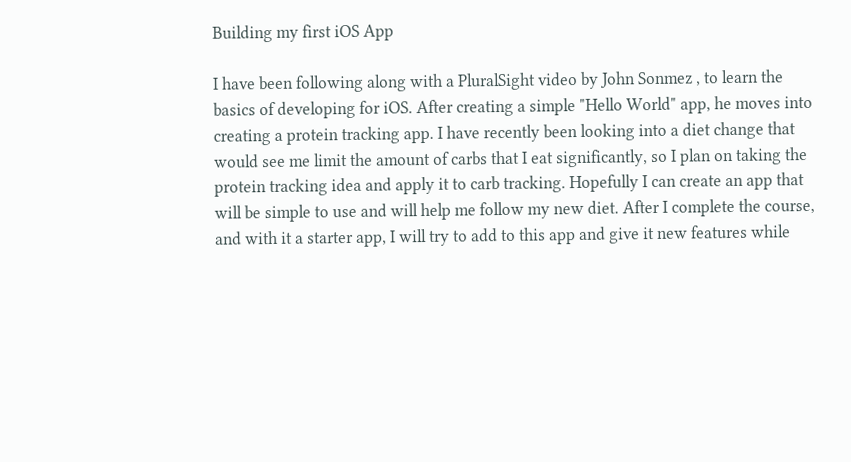Building my first iOS App

I have been following along with a PluralSight video by John Sonmez , to learn the basics of developing for iOS. After creating a simple "Hello World" app, he moves into creating a protein tracking app. I have recently been looking into a diet change that would see me limit the amount of carbs that I eat significantly, so I plan on taking the protein tracking idea and apply it to carb tracking. Hopefully I can create an app that will be simple to use and will help me follow my new diet. After I complete the course, and with it a starter app, I will try to add to this app and give it new features while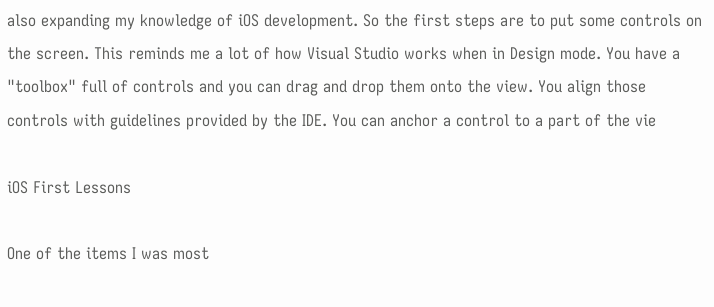also expanding my knowledge of iOS development. So the first steps are to put some controls on the screen. This reminds me a lot of how Visual Studio works when in Design mode. You have a "toolbox" full of controls and you can drag and drop them onto the view. You align those controls with guidelines provided by the IDE. You can anchor a control to a part of the vie

iOS First Lessons

One of the items I was most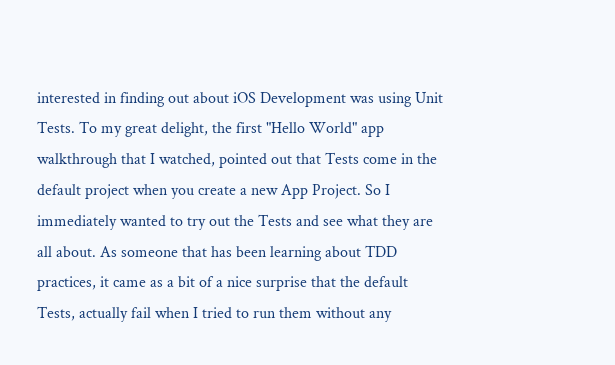interested in finding out about iOS Development was using Unit Tests. To my great delight, the first "Hello World" app walkthrough that I watched, pointed out that Tests come in the default project when you create a new App Project. So I immediately wanted to try out the Tests and see what they are all about. As someone that has been learning about TDD practices, it came as a bit of a nice surprise that the default Tests, actually fail when I tried to run them without any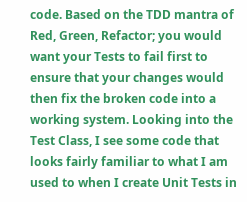code. Based on the TDD mantra of Red, Green, Refactor; you would want your Tests to fail first to ensure that your changes would then fix the broken code into a working system. Looking into the Test Class, I see some code that looks fairly familiar to what I am used to when I create Unit Tests in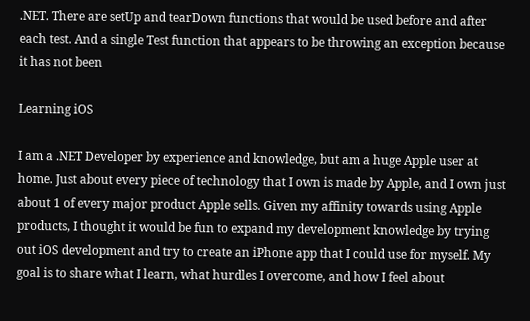.NET. There are setUp and tearDown functions that would be used before and after each test. And a single Test function that appears to be throwing an exception because it has not been

Learning iOS

I am a .NET Developer by experience and knowledge, but am a huge Apple user at home. Just about every piece of technology that I own is made by Apple, and I own just about 1 of every major product Apple sells. Given my affinity towards using Apple products, I thought it would be fun to expand my development knowledge by trying out iOS development and try to create an iPhone app that I could use for myself. My goal is to share what I learn, what hurdles I overcome, and how I feel about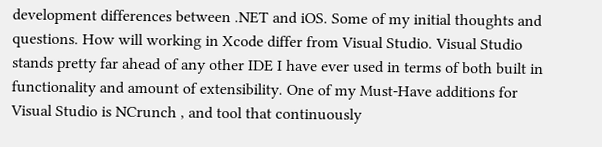development differences between .NET and iOS. Some of my initial thoughts and questions. How will working in Xcode differ from Visual Studio. Visual Studio stands pretty far ahead of any other IDE I have ever used in terms of both built in functionality and amount of extensibility. One of my Must-Have additions for Visual Studio is NCrunch , and tool that continuously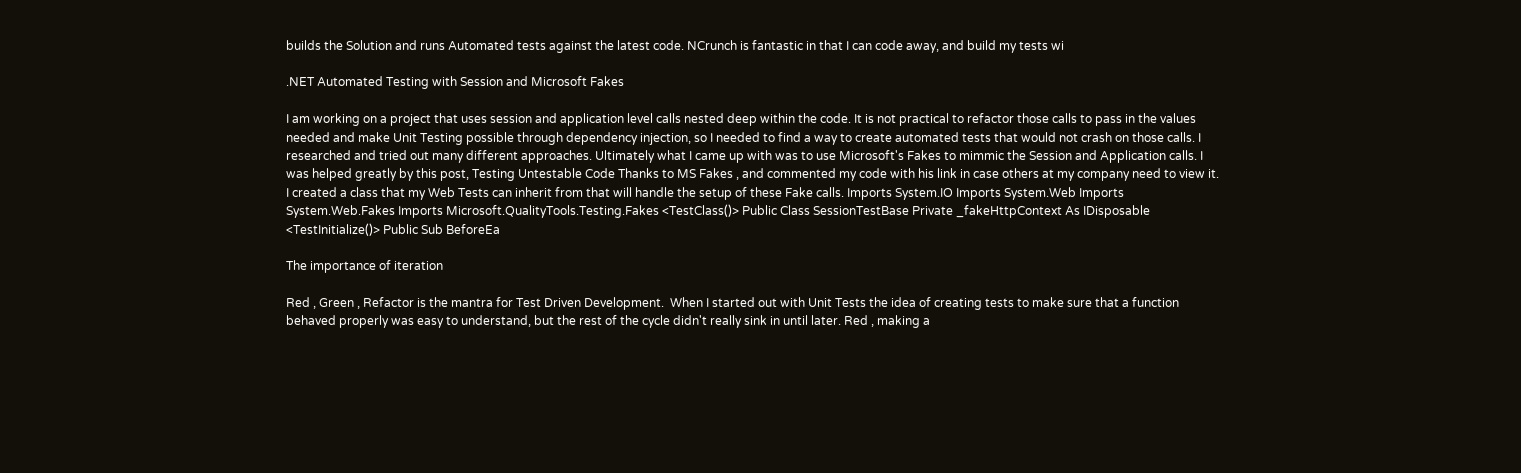builds the Solution and runs Automated tests against the latest code. NCrunch is fantastic in that I can code away, and build my tests wi

.NET Automated Testing with Session and Microsoft Fakes

I am working on a project that uses session and application level calls nested deep within the code. It is not practical to refactor those calls to pass in the values needed and make Unit Testing possible through dependency injection, so I needed to find a way to create automated tests that would not crash on those calls. I researched and tried out many different approaches. Ultimately what I came up with was to use Microsoft's Fakes to mimmic the Session and Application calls. I was helped greatly by this post, Testing Untestable Code Thanks to MS Fakes , and commented my code with his link in case others at my company need to view it. I created a class that my Web Tests can inherit from that will handle the setup of these Fake calls. Imports System.IO Imports System.Web Imports System.Web.Fakes Imports Microsoft.QualityTools.Testing.Fakes <TestClass()> Public Class SessionTestBase Private _fakeHttpContext As IDisposable <TestInitialize()> Public Sub BeforeEa

The importance of iteration

Red , Green , Refactor is the mantra for Test Driven Development.  When I started out with Unit Tests the idea of creating tests to make sure that a function behaved properly was easy to understand, but the rest of the cycle didn't really sink in until later. Red , making a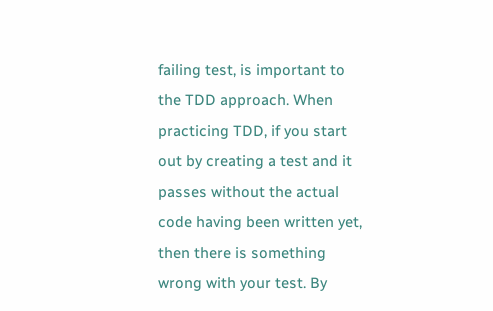failing test, is important to the TDD approach. When practicing TDD, if you start out by creating a test and it passes without the actual code having been written yet, then there is something wrong with your test. By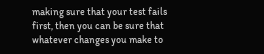making sure that your test fails first, then you can be sure that whatever changes you make to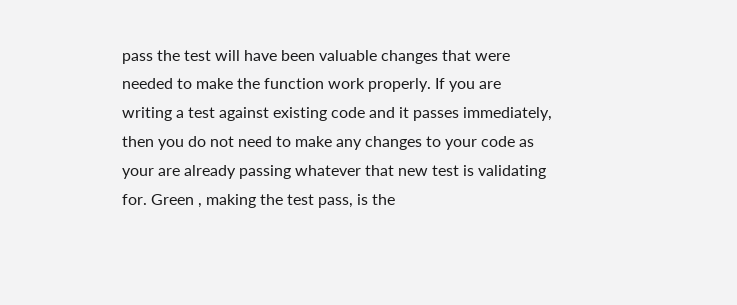pass the test will have been valuable changes that were needed to make the function work properly. If you are writing a test against existing code and it passes immediately, then you do not need to make any changes to your code as your are already passing whatever that new test is validating for. Green , making the test pass, is the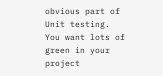obvious part of Unit testing.  You want lots of green in your project